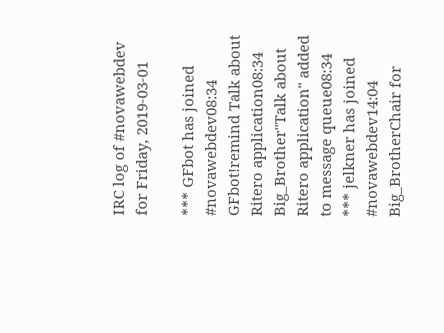IRC log of #novawebdev for Friday, 2019-03-01

*** GFbot has joined #novawebdev08:34
GFbot!remind Talk about Ritero application08:34
Big_Brother"Talk about Ritero application" added to message queue08:34
*** jelkner has joined #novawebdev14:04
Big_BrotherChair for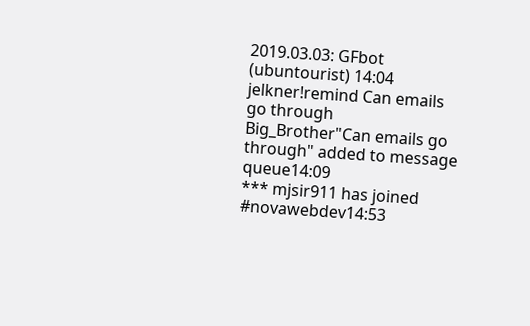2019.03.03: GFbot (ubuntourist) 14:04
jelkner!remind Can emails go through
Big_Brother"Can emails go through" added to message queue14:09
*** mjsir911 has joined #novawebdev14:53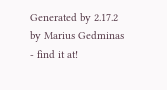Generated by 2.17.2 by Marius Gedminas - find it at!